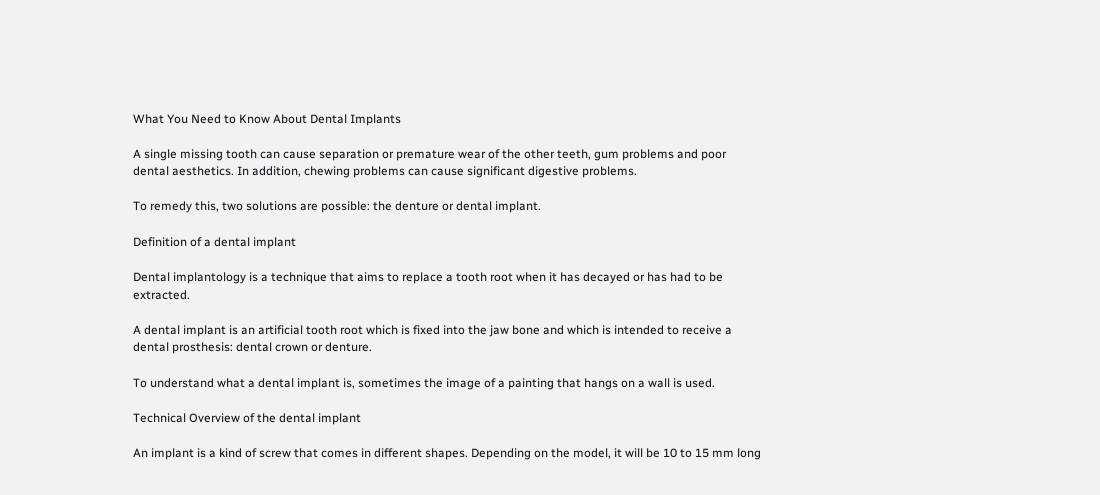What You Need to Know About Dental Implants

A single missing tooth can cause separation or premature wear of the other teeth, gum problems and poor dental aesthetics. In addition, chewing problems can cause significant digestive problems.

To remedy this, two solutions are possible: the denture or dental implant.

Definition of a dental implant

Dental implantology is a technique that aims to replace a tooth root when it has decayed or has had to be extracted.

A dental implant is an artificial tooth root which is fixed into the jaw bone and which is intended to receive a dental prosthesis: dental crown or denture.

To understand what a dental implant is, sometimes the image of a painting that hangs on a wall is used.

Technical Overview of the dental implant

An implant is a kind of screw that comes in different shapes. Depending on the model, it will be 10 to 15 mm long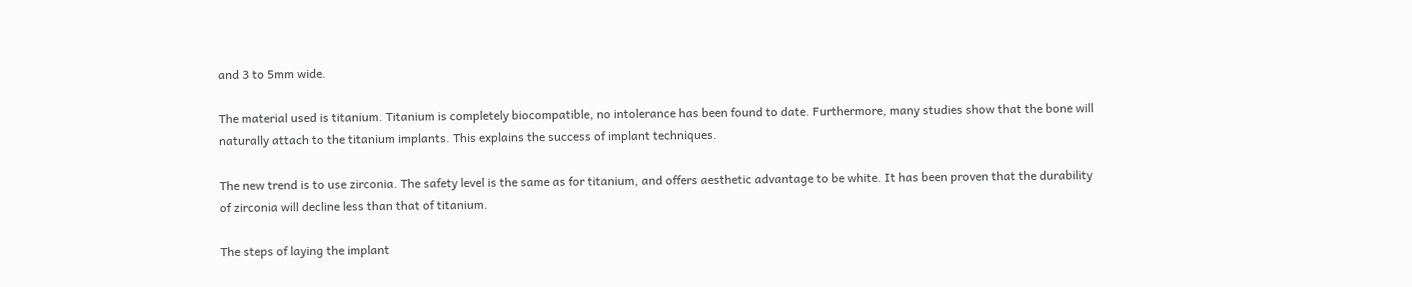and 3 to 5mm wide.

The material used is titanium. Titanium is completely biocompatible, no intolerance has been found to date. Furthermore, many studies show that the bone will naturally attach to the titanium implants. This explains the success of implant techniques.

The new trend is to use zirconia. The safety level is the same as for titanium, and offers aesthetic advantage to be white. It has been proven that the durability of zirconia will decline less than that of titanium.

The steps of laying the implant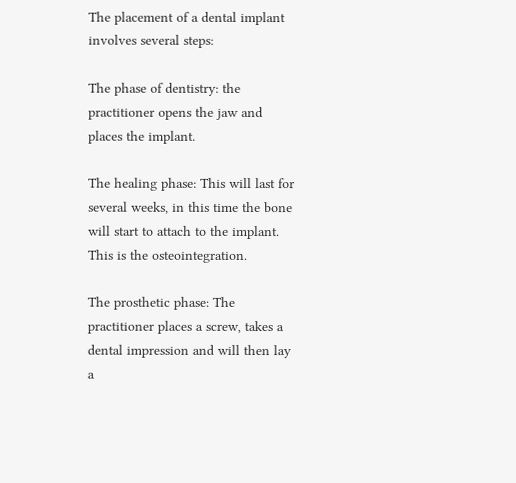The placement of a dental implant involves several steps:

The phase of dentistry: the practitioner opens the jaw and places the implant.

The healing phase: This will last for several weeks, in this time the bone will start to attach to the implant. This is the osteointegration.

The prosthetic phase: The practitioner places a screw, takes a dental impression and will then lay a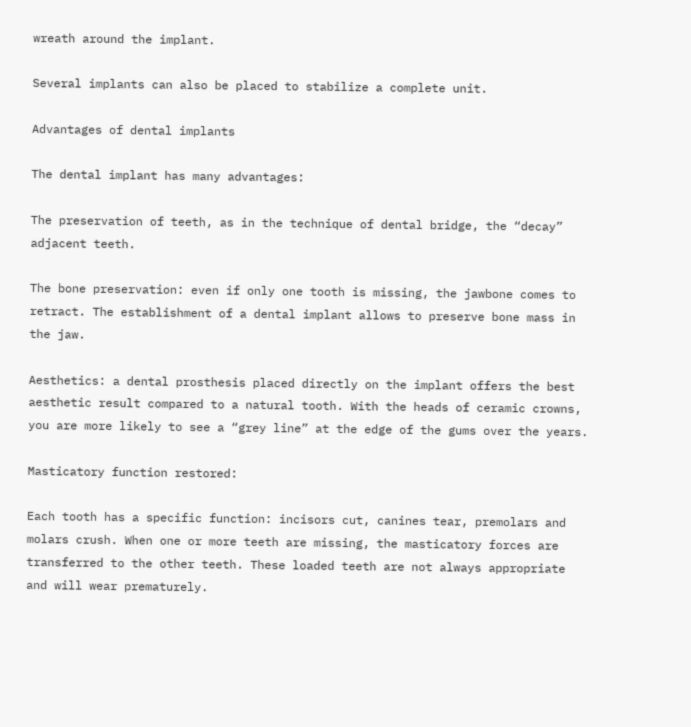wreath around the implant.

Several implants can also be placed to stabilize a complete unit.

Advantages of dental implants

The dental implant has many advantages:

The preservation of teeth, as in the technique of dental bridge, the “decay” adjacent teeth.

The bone preservation: even if only one tooth is missing, the jawbone comes to retract. The establishment of a dental implant allows to preserve bone mass in the jaw.

Aesthetics: a dental prosthesis placed directly on the implant offers the best aesthetic result compared to a natural tooth. With the heads of ceramic crowns, you are more likely to see a “grey line” at the edge of the gums over the years.

Masticatory function restored:

Each tooth has a specific function: incisors cut, canines tear, premolars and molars crush. When one or more teeth are missing, the masticatory forces are transferred to the other teeth. These loaded teeth are not always appropriate and will wear prematurely.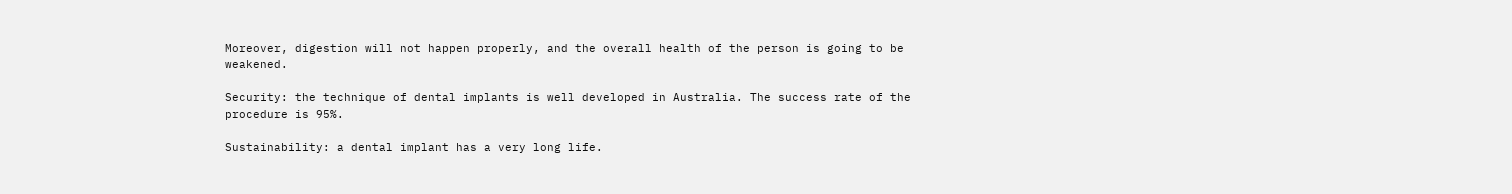Moreover, digestion will not happen properly, and the overall health of the person is going to be weakened.

Security: the technique of dental implants is well developed in Australia. The success rate of the procedure is 95%.

Sustainability: a dental implant has a very long life.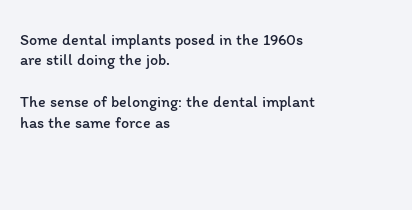Some dental implants posed in the 1960s are still doing the job.

The sense of belonging: the dental implant has the same force as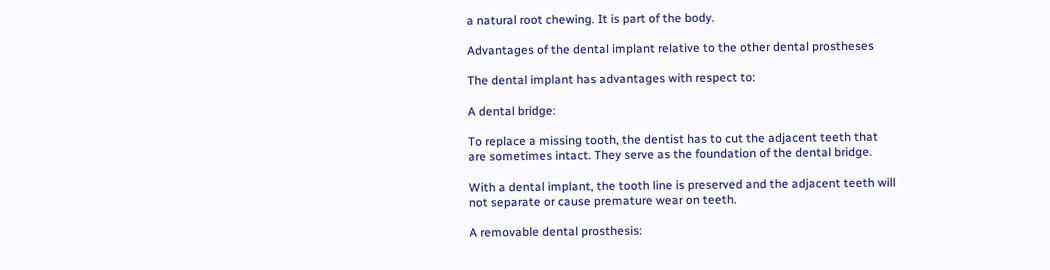a natural root chewing. It is part of the body.

Advantages of the dental implant relative to the other dental prostheses

The dental implant has advantages with respect to:

A dental bridge:

To replace a missing tooth, the dentist has to cut the adjacent teeth that are sometimes intact. They serve as the foundation of the dental bridge.

With a dental implant, the tooth line is preserved and the adjacent teeth will not separate or cause premature wear on teeth.

A removable dental prosthesis: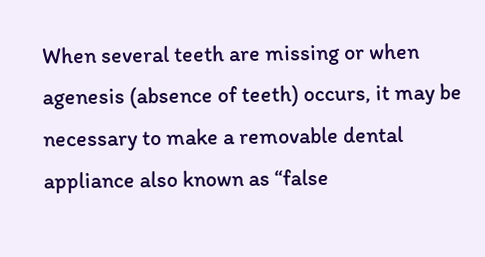When several teeth are missing or when agenesis (absence of teeth) occurs, it may be necessary to make a removable dental appliance also known as “false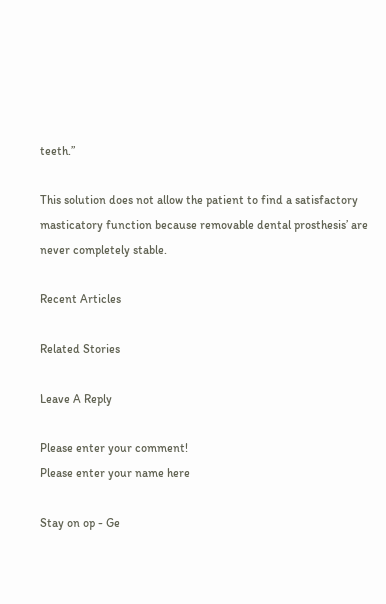teeth.”

This solution does not allow the patient to find a satisfactory masticatory function because removable dental prosthesis’ are never completely stable.

Recent Articles

Related Stories

Leave A Reply

Please enter your comment!
Please enter your name here

Stay on op - Ge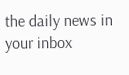the daily news in your inbox